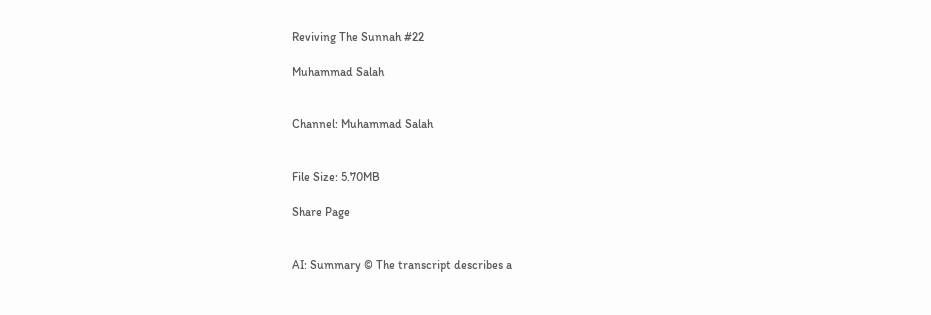Reviving The Sunnah #22

Muhammad Salah


Channel: Muhammad Salah


File Size: 5.70MB

Share Page


AI: Summary © The transcript describes a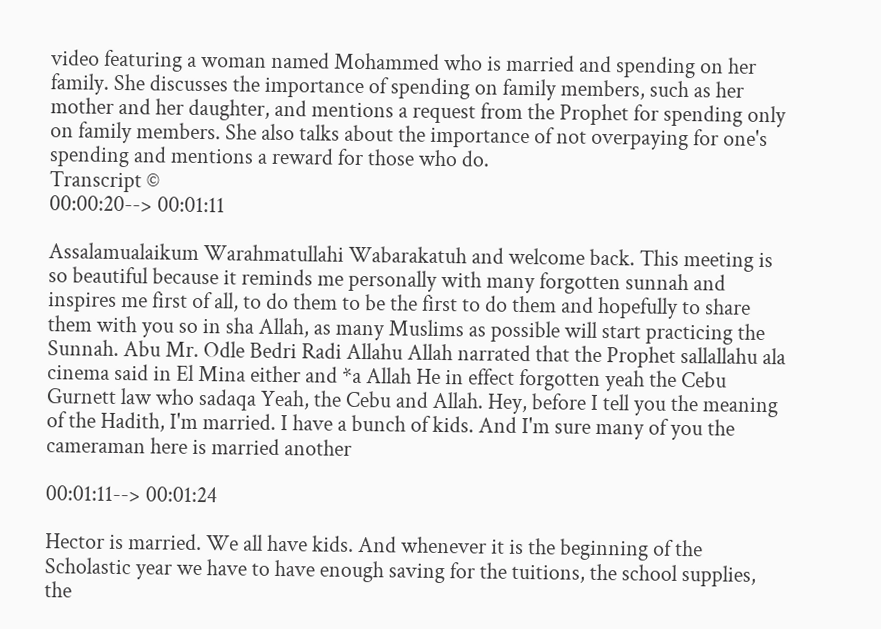video featuring a woman named Mohammed who is married and spending on her family. She discusses the importance of spending on family members, such as her mother and her daughter, and mentions a request from the Prophet for spending only on family members. She also talks about the importance of not overpaying for one's spending and mentions a reward for those who do.
Transcript ©
00:00:20--> 00:01:11

Assalamualaikum Warahmatullahi Wabarakatuh and welcome back. This meeting is so beautiful because it reminds me personally with many forgotten sunnah and inspires me first of all, to do them to be the first to do them and hopefully to share them with you so in sha Allah, as many Muslims as possible will start practicing the Sunnah. Abu Mr. Odle Bedri Radi Allahu Allah narrated that the Prophet sallallahu ala cinema said in El Mina either and *a Allah He in effect forgotten yeah the Cebu Gurnett law who sadaqa Yeah, the Cebu and Allah. Hey, before I tell you the meaning of the Hadith, I'm married. I have a bunch of kids. And I'm sure many of you the cameraman here is married another

00:01:11--> 00:01:24

Hector is married. We all have kids. And whenever it is the beginning of the Scholastic year we have to have enough saving for the tuitions, the school supplies, the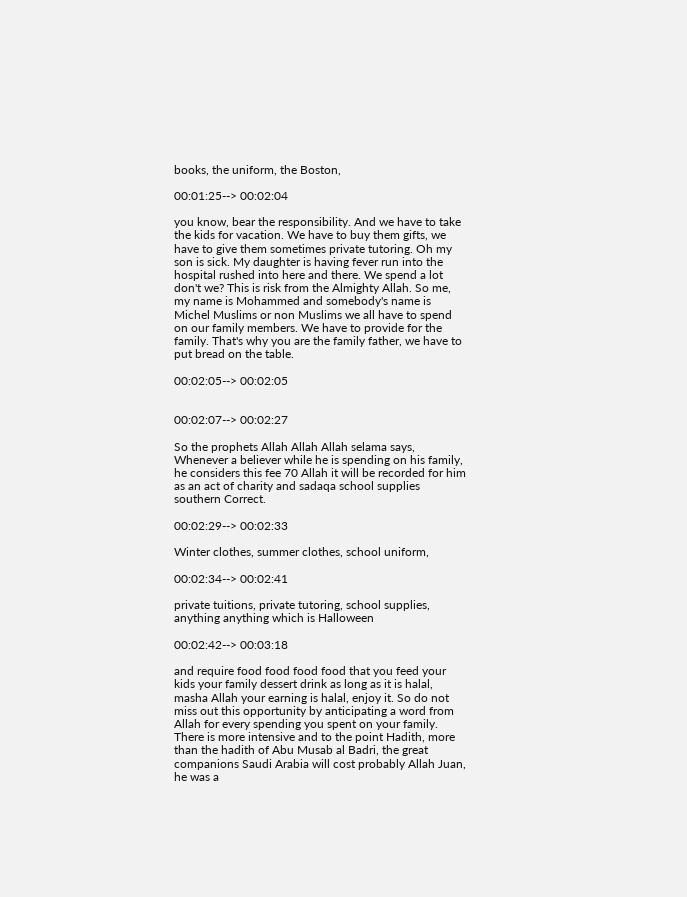books, the uniform, the Boston,

00:01:25--> 00:02:04

you know, bear the responsibility. And we have to take the kids for vacation. We have to buy them gifts, we have to give them sometimes private tutoring. Oh my son is sick. My daughter is having fever run into the hospital rushed into here and there. We spend a lot don't we? This is risk from the Almighty Allah. So me, my name is Mohammed and somebody's name is Michel Muslims or non Muslims we all have to spend on our family members. We have to provide for the family. That's why you are the family father, we have to put bread on the table.

00:02:05--> 00:02:05


00:02:07--> 00:02:27

So the prophets Allah Allah Allah selama says, Whenever a believer while he is spending on his family, he considers this fee 70 Allah it will be recorded for him as an act of charity and sadaqa school supplies southern Correct.

00:02:29--> 00:02:33

Winter clothes, summer clothes, school uniform,

00:02:34--> 00:02:41

private tuitions, private tutoring, school supplies, anything anything which is Halloween

00:02:42--> 00:03:18

and require food food food food that you feed your kids your family dessert drink as long as it is halal, masha Allah your earning is halal, enjoy it. So do not miss out this opportunity by anticipating a word from Allah for every spending you spent on your family. There is more intensive and to the point Hadith, more than the hadith of Abu Musab al Badri, the great companions Saudi Arabia will cost probably Allah Juan, he was a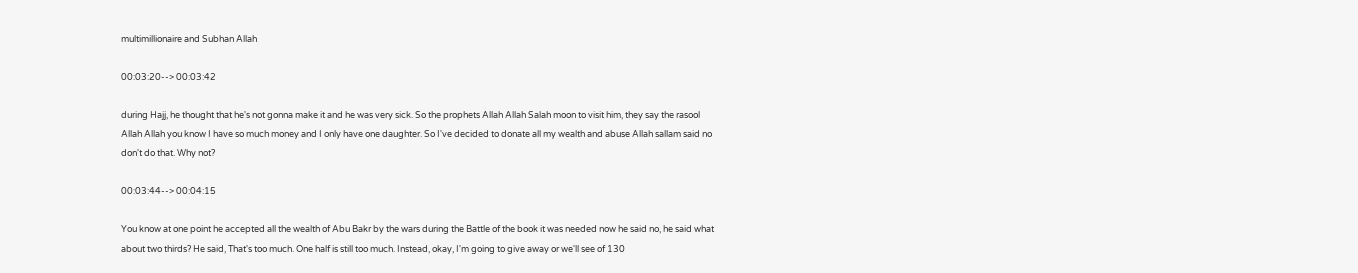multimillionaire and Subhan Allah

00:03:20--> 00:03:42

during Hajj, he thought that he's not gonna make it and he was very sick. So the prophets Allah Allah Salah moon to visit him, they say the rasool Allah Allah you know I have so much money and I only have one daughter. So I've decided to donate all my wealth and abuse Allah sallam said no don't do that. Why not?

00:03:44--> 00:04:15

You know at one point he accepted all the wealth of Abu Bakr by the wars during the Battle of the book it was needed now he said no, he said what about two thirds? He said, That's too much. One half is still too much. Instead, okay, I'm going to give away or we'll see of 130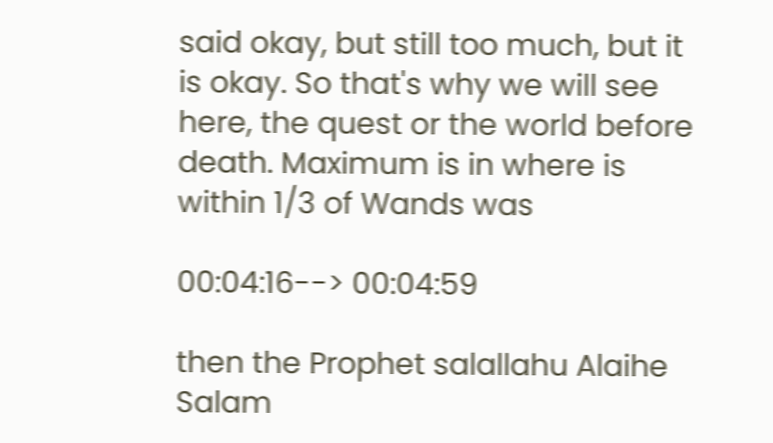said okay, but still too much, but it is okay. So that's why we will see here, the quest or the world before death. Maximum is in where is within 1/3 of Wands was

00:04:16--> 00:04:59

then the Prophet salallahu Alaihe Salam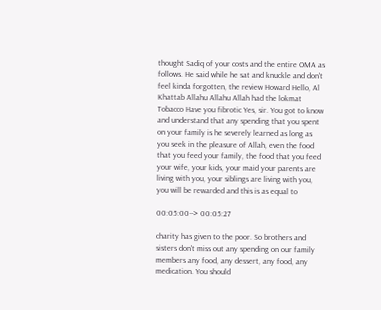thought Sadiq of your costs and the entire OMA as follows. He said while he sat and knuckle and don't feel kinda forgotten, the review Howard Hello, Al Khattab Allahu Allahu Allah had the lokmat Tobacco Have you fibrotic Yes, sir. You got to know and understand that any spending that you spent on your family is he severely learned as long as you seek in the pleasure of Allah, even the food that you feed your family, the food that you feed your wife, your kids, your maid your parents are living with you, your siblings are living with you, you will be rewarded and this is as equal to

00:05:00--> 00:05:27

charity has given to the poor. So brothers and sisters don't miss out any spending on our family members any food, any dessert, any food, any medication. You should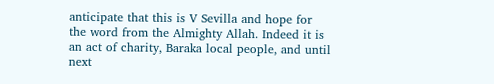anticipate that this is V Sevilla and hope for the word from the Almighty Allah. Indeed it is an act of charity, Baraka local people, and until next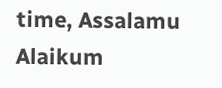time, Assalamu Alaikum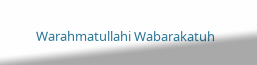Warahmatullahi Wabarakatuh